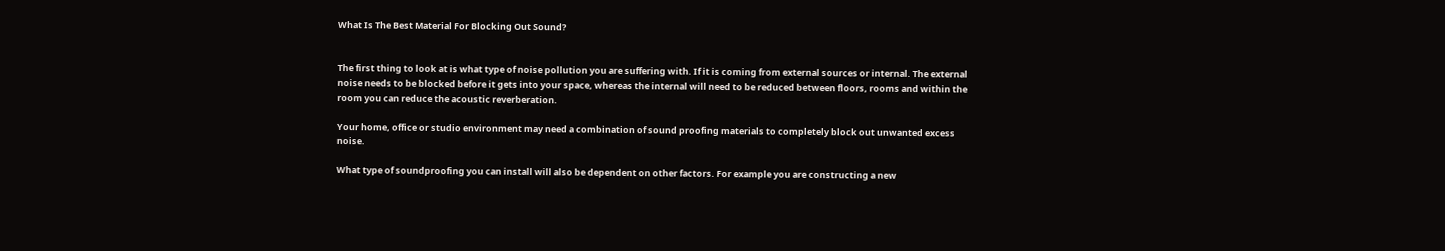What Is The Best Material For Blocking Out Sound?


The first thing to look at is what type of noise pollution you are suffering with. If it is coming from external sources or internal. The external noise needs to be blocked before it gets into your space, whereas the internal will need to be reduced between floors, rooms and within the room you can reduce the acoustic reverberation.

Your home, office or studio environment may need a combination of sound proofing materials to completely block out unwanted excess noise.

What type of soundproofing you can install will also be dependent on other factors. For example you are constructing a new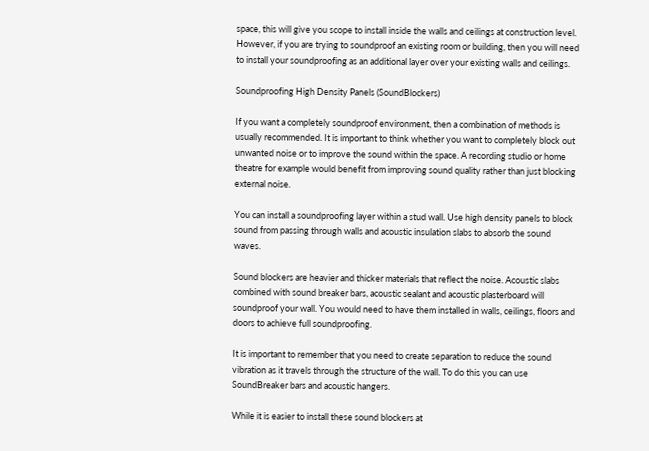space, this will give you scope to install inside the walls and ceilings at construction level. However, if you are trying to soundproof an existing room or building, then you will need to install your soundproofing as an additional layer over your existing walls and ceilings.

Soundproofing High Density Panels (SoundBlockers)

If you want a completely soundproof environment, then a combination of methods is usually recommended. It is important to think whether you want to completely block out unwanted noise or to improve the sound within the space. A recording studio or home theatre for example would benefit from improving sound quality rather than just blocking external noise.

You can install a soundproofing layer within a stud wall. Use high density panels to block sound from passing through walls and acoustic insulation slabs to absorb the sound waves.

Sound blockers are heavier and thicker materials that reflect the noise. Acoustic slabs combined with sound breaker bars, acoustic sealant and acoustic plasterboard will soundproof your wall. You would need to have them installed in walls, ceilings, floors and doors to achieve full soundproofing.

It is important to remember that you need to create separation to reduce the sound vibration as it travels through the structure of the wall. To do this you can use SoundBreaker bars and acoustic hangers.

While it is easier to install these sound blockers at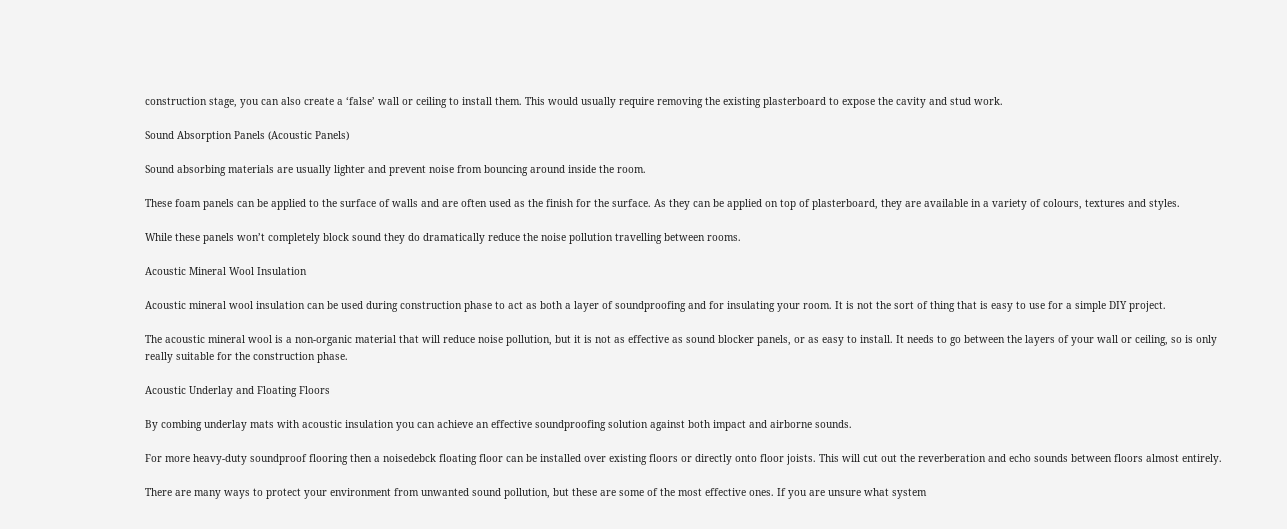construction stage, you can also create a ‘false’ wall or ceiling to install them. This would usually require removing the existing plasterboard to expose the cavity and stud work.

Sound Absorption Panels (Acoustic Panels)

Sound absorbing materials are usually lighter and prevent noise from bouncing around inside the room.

These foam panels can be applied to the surface of walls and are often used as the finish for the surface. As they can be applied on top of plasterboard, they are available in a variety of colours, textures and styles.

While these panels won’t completely block sound they do dramatically reduce the noise pollution travelling between rooms.

Acoustic Mineral Wool Insulation

Acoustic mineral wool insulation can be used during construction phase to act as both a layer of soundproofing and for insulating your room. It is not the sort of thing that is easy to use for a simple DIY project.

The acoustic mineral wool is a non-organic material that will reduce noise pollution, but it is not as effective as sound blocker panels, or as easy to install. It needs to go between the layers of your wall or ceiling, so is only really suitable for the construction phase.

Acoustic Underlay and Floating Floors

By combing underlay mats with acoustic insulation you can achieve an effective soundproofing solution against both impact and airborne sounds.

For more heavy-duty soundproof flooring then a noisedebck floating floor can be installed over existing floors or directly onto floor joists. This will cut out the reverberation and echo sounds between floors almost entirely.

There are many ways to protect your environment from unwanted sound pollution, but these are some of the most effective ones. If you are unsure what system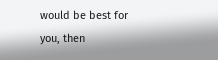would be best for you, then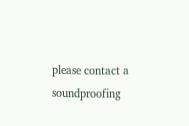please contact a soundproofing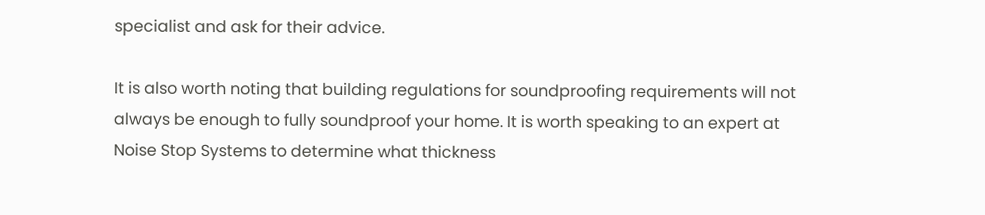specialist and ask for their advice.

It is also worth noting that building regulations for soundproofing requirements will not always be enough to fully soundproof your home. It is worth speaking to an expert at Noise Stop Systems to determine what thickness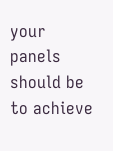your panels should be to achieve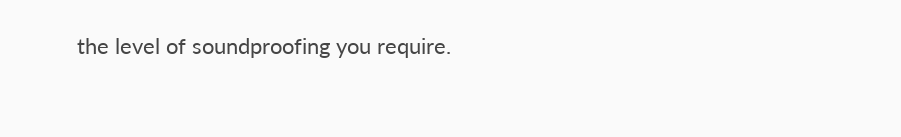the level of soundproofing you require.